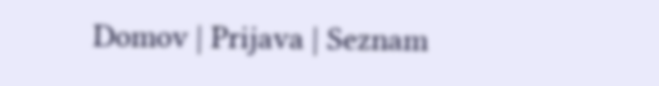Domov | Prijava | Seznam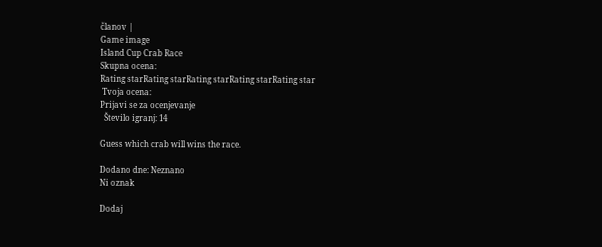članov |
Game image
Island Cup Crab Race
Skupna ocena:
Rating starRating starRating starRating starRating star
 Tvoja ocena:
Prijavi se za ocenjevanje
  Število igranj: 14

Guess which crab will wins the race.

Dodano dne: Neznano
Ni oznak

Dodaj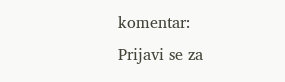komentar:
Prijavi se za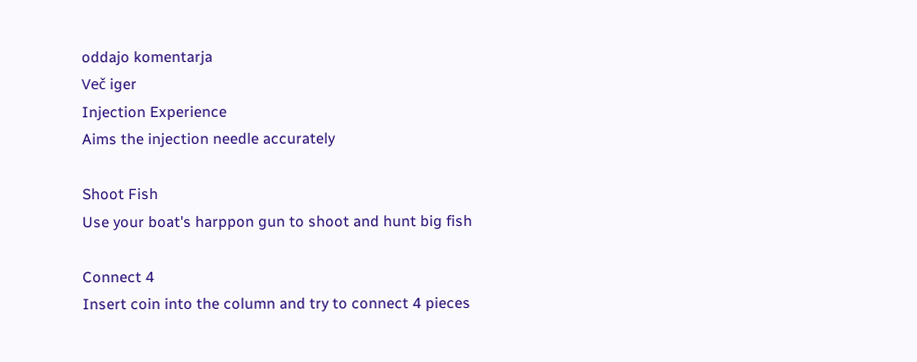oddajo komentarja
Več iger
Injection Experience
Aims the injection needle accurately

Shoot Fish
Use your boat's harppon gun to shoot and hunt big fish

Connect 4
Insert coin into the column and try to connect 4 pieces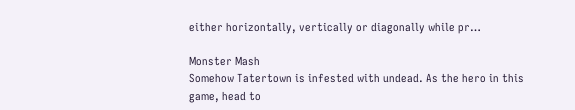either horizontally, vertically or diagonally while pr…

Monster Mash
Somehow Tatertown is infested with undead. As the hero in this game, head to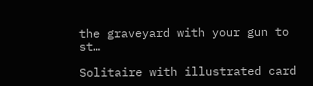the graveyard with your gun to st…

Solitaire with illustrated card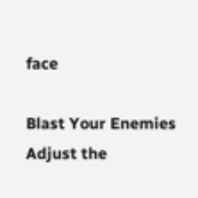face

Blast Your Enemies
Adjust the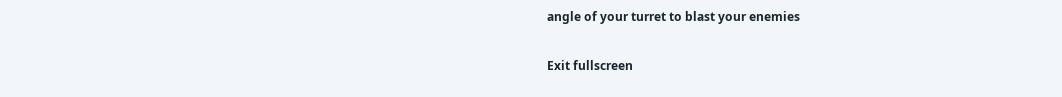angle of your turret to blast your enemies

Exit fullscreen